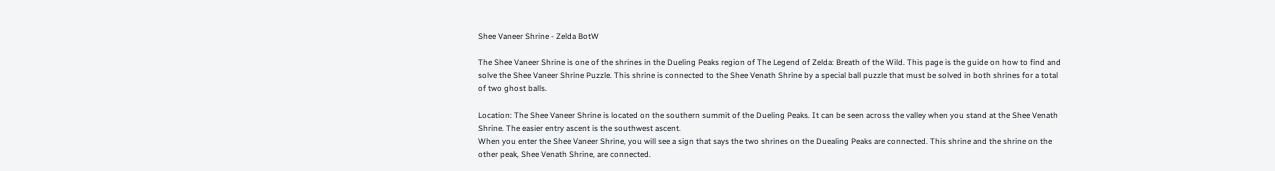Shee Vaneer Shrine - Zelda BotW

The Shee Vaneer Shrine is one of the shrines in the Dueling Peaks region of The Legend of Zelda: Breath of the Wild. This page is the guide on how to find and solve the Shee Vaneer Shrine Puzzle. This shrine is connected to the Shee Venath Shrine by a special ball puzzle that must be solved in both shrines for a total of two ghost balls.

Location: The Shee Vaneer Shrine is located on the southern summit of the Dueling Peaks. It can be seen across the valley when you stand at the Shee Venath Shrine. The easier entry ascent is the southwest ascent.
When you enter the Shee Vaneer Shrine, you will see a sign that says the two shrines on the Duealing Peaks are connected. This shrine and the shrine on the other peak, Shee Venath Shrine, are connected.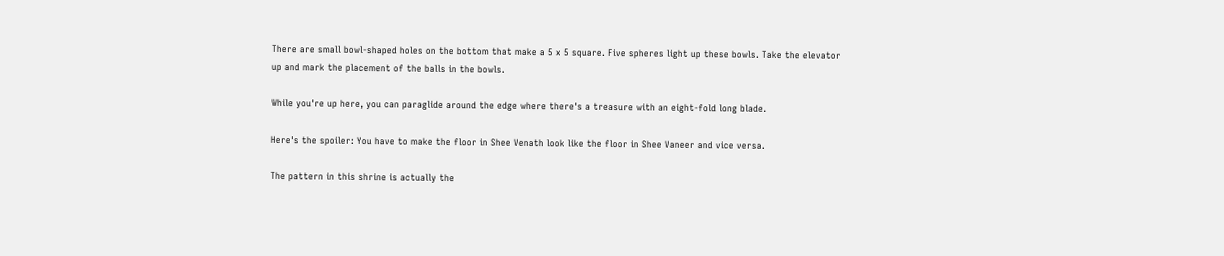There are small bowl-shaped holes on the bottom that make a 5 x 5 square. Five spheres light up these bowls. Take the elevator up and mark the placement of the balls in the bowls.

While you're up here, you can paraglide around the edge where there's a treasure with an eight-fold long blade.

Here's the spoiler: You have to make the floor in Shee Venath look like the floor in Shee Vaneer and vice versa.

The pattern in this shrine is actually the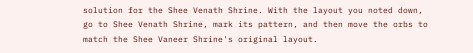solution for the Shee Venath Shrine. With the layout you noted down, go to Shee Venath Shrine, mark its pattern, and then move the orbs to match the Shee Vaneer Shrine's original layout.